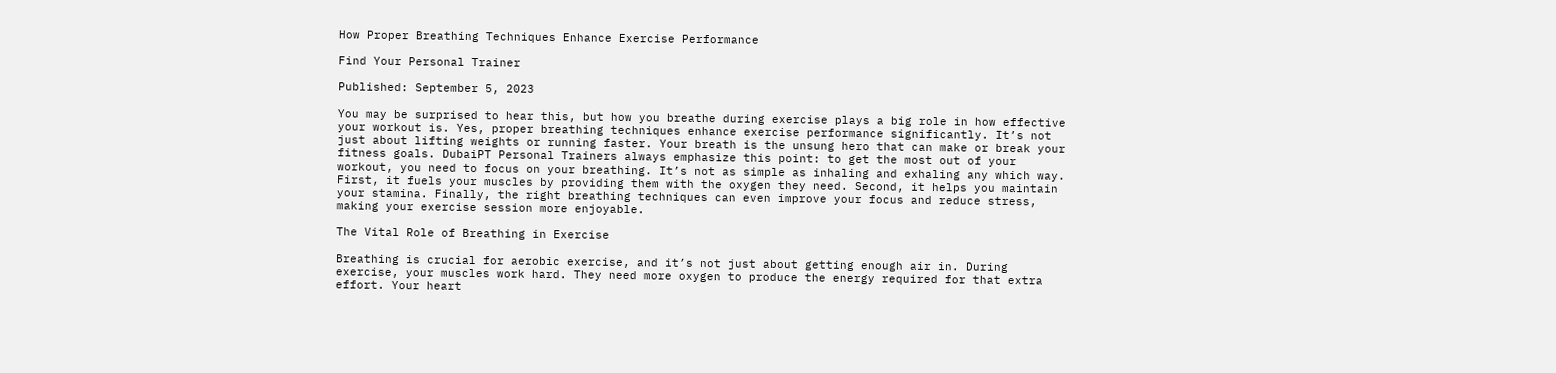How Proper Breathing Techniques Enhance Exercise Performance

Find Your Personal Trainer

Published: September 5, 2023

You may be surprised to hear this, but how you breathe during exercise plays a big role in how effective your workout is. Yes, proper breathing techniques enhance exercise performance significantly. It’s not just about lifting weights or running faster. Your breath is the unsung hero that can make or break your fitness goals. DubaiPT Personal Trainers always emphasize this point: to get the most out of your workout, you need to focus on your breathing. It’s not as simple as inhaling and exhaling any which way. First, it fuels your muscles by providing them with the oxygen they need. Second, it helps you maintain your stamina. Finally, the right breathing techniques can even improve your focus and reduce stress, making your exercise session more enjoyable.

The Vital Role of Breathing in Exercise

Breathing is crucial for aerobic exercise, and it’s not just about getting enough air in. During exercise, your muscles work hard. They need more oxygen to produce the energy required for that extra effort. Your heart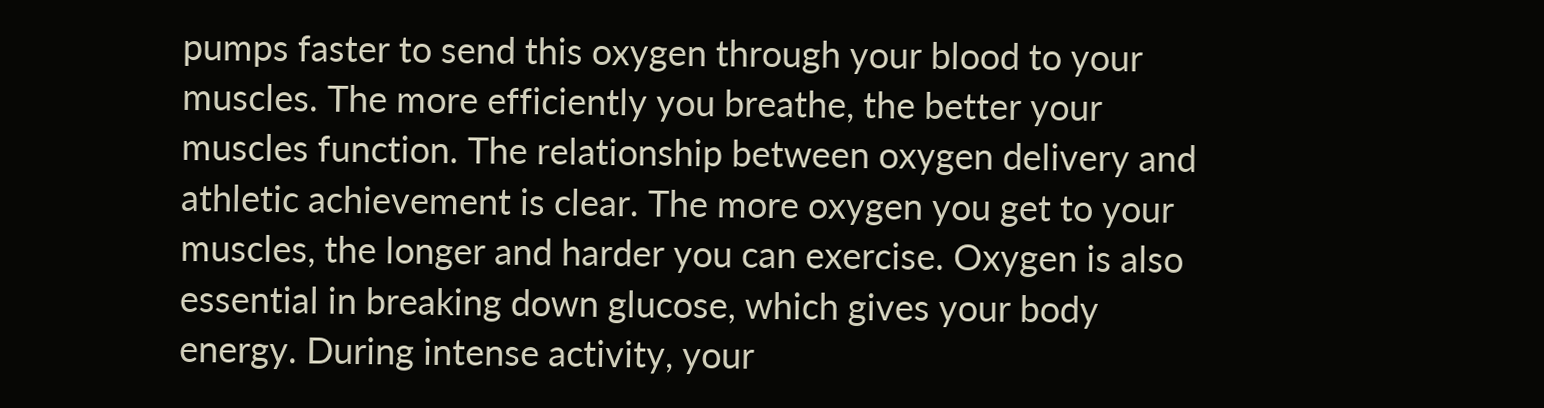pumps faster to send this oxygen through your blood to your muscles. The more efficiently you breathe, the better your muscles function. The relationship between oxygen delivery and athletic achievement is clear. The more oxygen you get to your muscles, the longer and harder you can exercise. Oxygen is also essential in breaking down glucose, which gives your body energy. During intense activity, your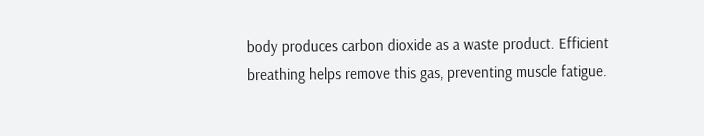body produces carbon dioxide as a waste product. Efficient breathing helps remove this gas, preventing muscle fatigue.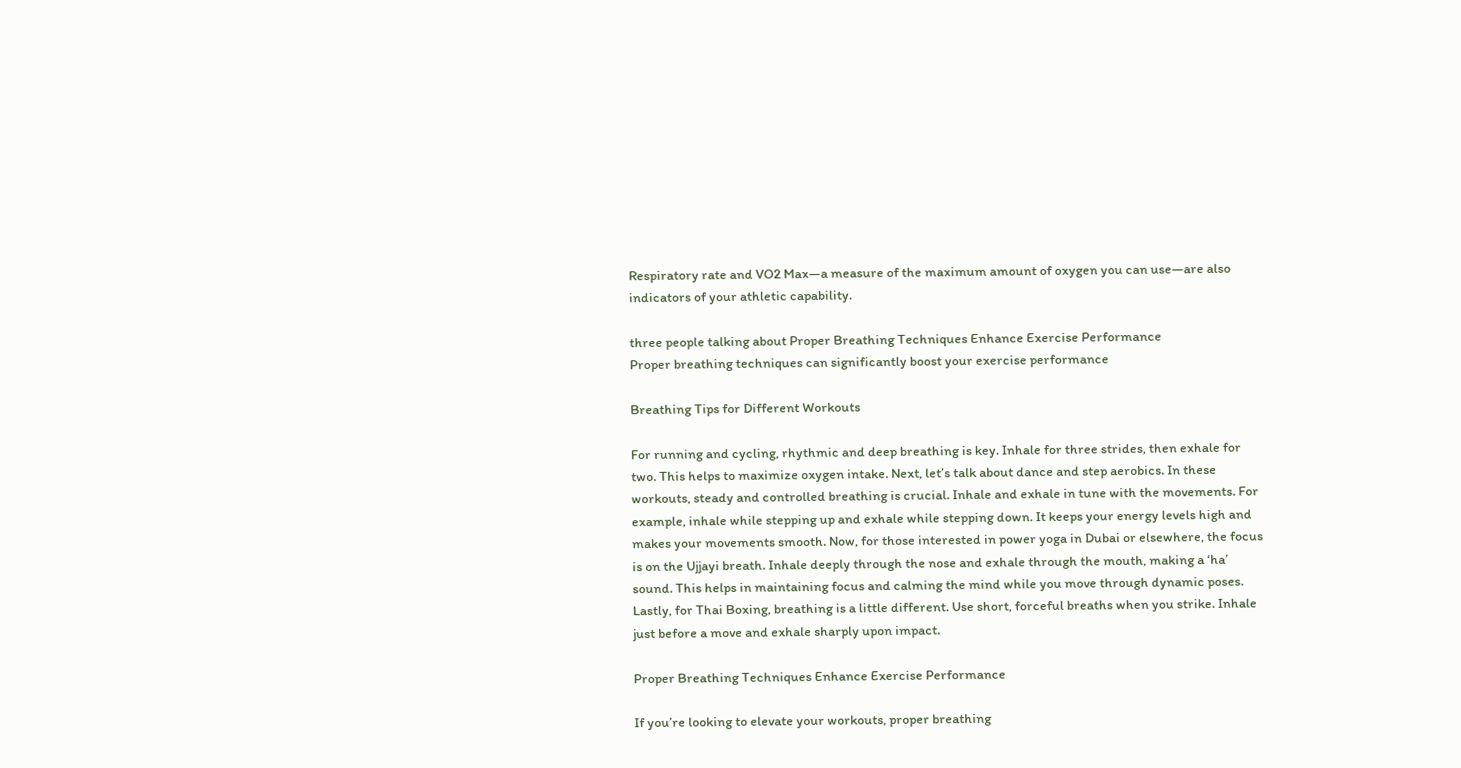Respiratory rate and VO2 Max—a measure of the maximum amount of oxygen you can use—are also indicators of your athletic capability.

three people talking about Proper Breathing Techniques Enhance Exercise Performance
Proper breathing techniques can significantly boost your exercise performance

Breathing Tips for Different Workouts

For running and cycling, rhythmic and deep breathing is key. Inhale for three strides, then exhale for two. This helps to maximize oxygen intake. Next, let’s talk about dance and step aerobics. In these workouts, steady and controlled breathing is crucial. Inhale and exhale in tune with the movements. For example, inhale while stepping up and exhale while stepping down. It keeps your energy levels high and makes your movements smooth. Now, for those interested in power yoga in Dubai or elsewhere, the focus is on the Ujjayi breath. Inhale deeply through the nose and exhale through the mouth, making a ‘ha’ sound. This helps in maintaining focus and calming the mind while you move through dynamic poses. Lastly, for Thai Boxing, breathing is a little different. Use short, forceful breaths when you strike. Inhale just before a move and exhale sharply upon impact.

Proper Breathing Techniques Enhance Exercise Performance

If you’re looking to elevate your workouts, proper breathing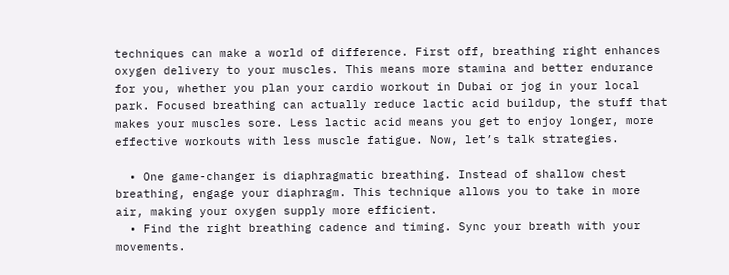techniques can make a world of difference. First off, breathing right enhances oxygen delivery to your muscles. This means more stamina and better endurance for you, whether you plan your cardio workout in Dubai or jog in your local park. Focused breathing can actually reduce lactic acid buildup, the stuff that makes your muscles sore. Less lactic acid means you get to enjoy longer, more effective workouts with less muscle fatigue. Now, let’s talk strategies.

  • One game-changer is diaphragmatic breathing. Instead of shallow chest breathing, engage your diaphragm. This technique allows you to take in more air, making your oxygen supply more efficient.
  • Find the right breathing cadence and timing. Sync your breath with your movements.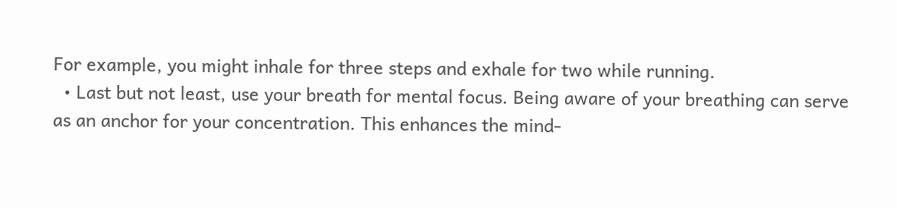For example, you might inhale for three steps and exhale for two while running.
  • Last but not least, use your breath for mental focus. Being aware of your breathing can serve as an anchor for your concentration. This enhances the mind-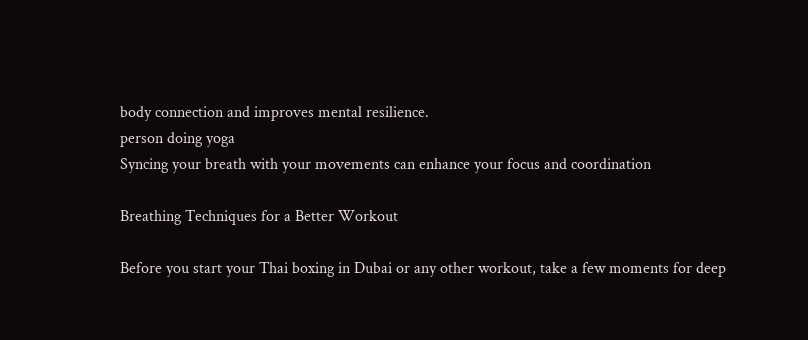body connection and improves mental resilience.
person doing yoga
Syncing your breath with your movements can enhance your focus and coordination

Breathing Techniques for a Better Workout

Before you start your Thai boxing in Dubai or any other workout, take a few moments for deep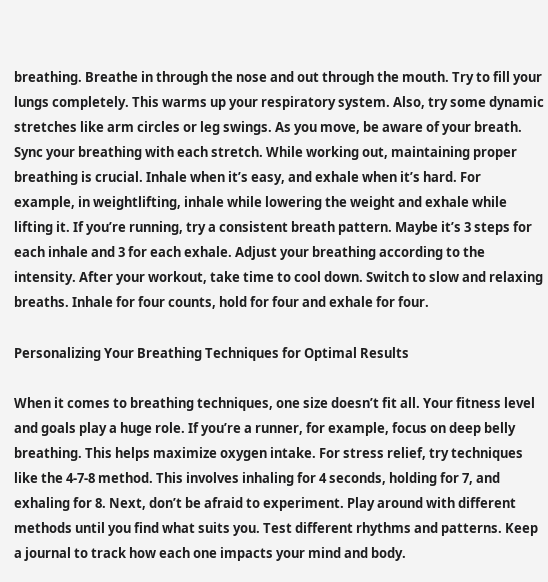breathing. Breathe in through the nose and out through the mouth. Try to fill your lungs completely. This warms up your respiratory system. Also, try some dynamic stretches like arm circles or leg swings. As you move, be aware of your breath. Sync your breathing with each stretch. While working out, maintaining proper breathing is crucial. Inhale when it’s easy, and exhale when it’s hard. For example, in weightlifting, inhale while lowering the weight and exhale while lifting it. If you’re running, try a consistent breath pattern. Maybe it’s 3 steps for each inhale and 3 for each exhale. Adjust your breathing according to the intensity. After your workout, take time to cool down. Switch to slow and relaxing breaths. Inhale for four counts, hold for four and exhale for four.

Personalizing Your Breathing Techniques for Optimal Results

When it comes to breathing techniques, one size doesn’t fit all. Your fitness level and goals play a huge role. If you’re a runner, for example, focus on deep belly breathing. This helps maximize oxygen intake. For stress relief, try techniques like the 4-7-8 method. This involves inhaling for 4 seconds, holding for 7, and exhaling for 8. Next, don’t be afraid to experiment. Play around with different methods until you find what suits you. Test different rhythms and patterns. Keep a journal to track how each one impacts your mind and body.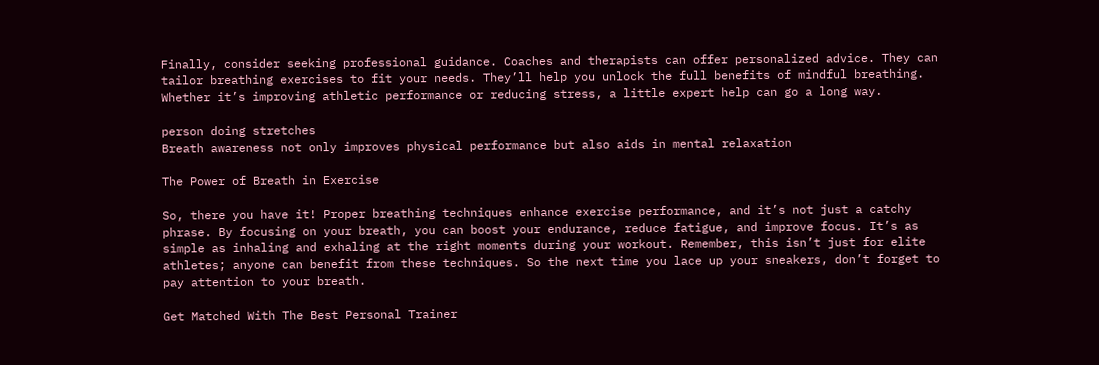Finally, consider seeking professional guidance. Coaches and therapists can offer personalized advice. They can tailor breathing exercises to fit your needs. They’ll help you unlock the full benefits of mindful breathing. Whether it’s improving athletic performance or reducing stress, a little expert help can go a long way.

person doing stretches
Breath awareness not only improves physical performance but also aids in mental relaxation

The Power of Breath in Exercise

So, there you have it! Proper breathing techniques enhance exercise performance, and it’s not just a catchy phrase. By focusing on your breath, you can boost your endurance, reduce fatigue, and improve focus. It’s as simple as inhaling and exhaling at the right moments during your workout. Remember, this isn’t just for elite athletes; anyone can benefit from these techniques. So the next time you lace up your sneakers, don’t forget to pay attention to your breath.

Get Matched With The Best Personal Trainer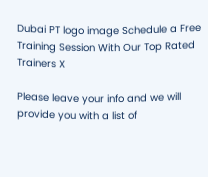Dubai PT logo image Schedule a Free Training Session With Our Top Rated Trainers X

Please leave your info and we will provide you with a list of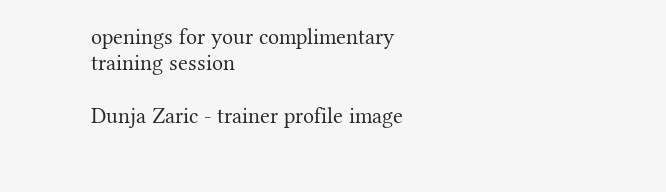openings for your complimentary training session

Dunja Zaric - trainer profile image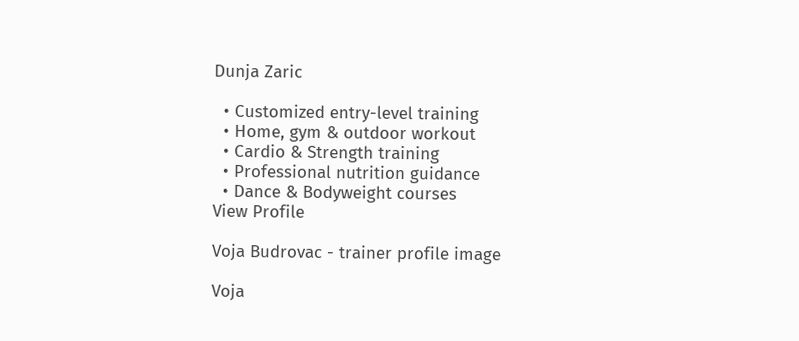Dunja Zaric

  • Customized entry-level training
  • Home, gym & outdoor workout
  • Cardio & Strength training
  • Professional nutrition guidance
  • Dance & Bodyweight courses
View Profile

Voja Budrovac - trainer profile image

Voja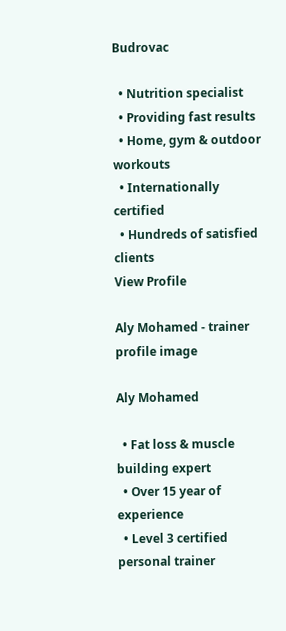Budrovac

  • Nutrition specialist
  • Providing fast results
  • Home, gym & outdoor workouts
  • Internationally certified
  • Hundreds of satisfied clients
View Profile

Aly Mohamed - trainer profile image

Aly Mohamed

  • Fat loss & muscle building expert
  • Over 15 year of experience
  • Level 3 certified personal trainer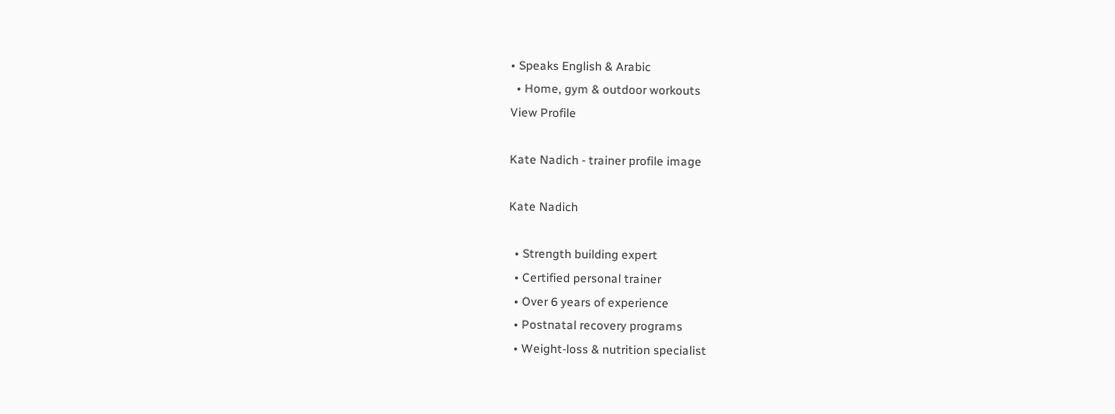• Speaks English & Arabic
  • Home, gym & outdoor workouts
View Profile

Kate Nadich - trainer profile image

Kate Nadich

  • Strength building expert
  • Certified personal trainer
  • Over 6 years of experience
  • Postnatal recovery programs
  • Weight-loss & nutrition specialist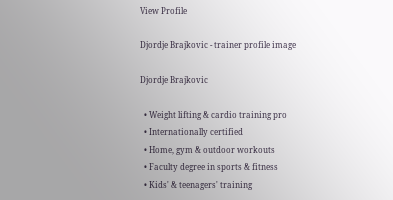View Profile

Djordje Brajkovic - trainer profile image

Djordje Brajkovic

  • Weight lifting & cardio training pro
  • Internationally certified
  • Home, gym & outdoor workouts
  • Faculty degree in sports & fitness
  • Kids' & teenagers' training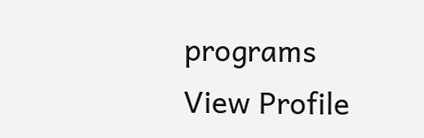programs
View Profile